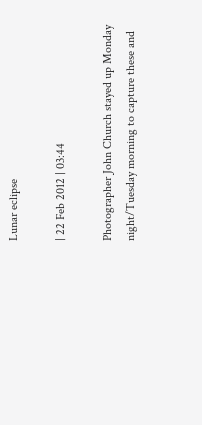Lunar eclipse

| 22 Feb 2012 | 03:44

Photographer John Church stayed up Monday night/Tuesday morning to capture these and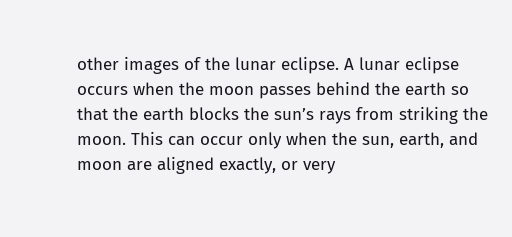other images of the lunar eclipse. A lunar eclipse occurs when the moon passes behind the earth so that the earth blocks the sun’s rays from striking the moon. This can occur only when the sun, earth, and moon are aligned exactly, or very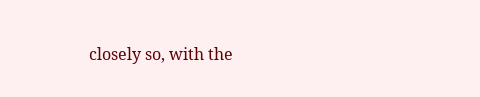closely so, with the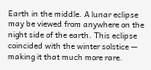Earth in the middle. A lunar eclipse may be viewed from anywhere on the night side of the earth. This eclipse coincided with the winter solstice — making it that much more rare.